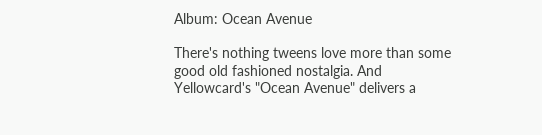Album: Ocean Avenue

There's nothing tweens love more than some good old fashioned nostalgia. And Yellowcard's "Ocean Avenue" delivers a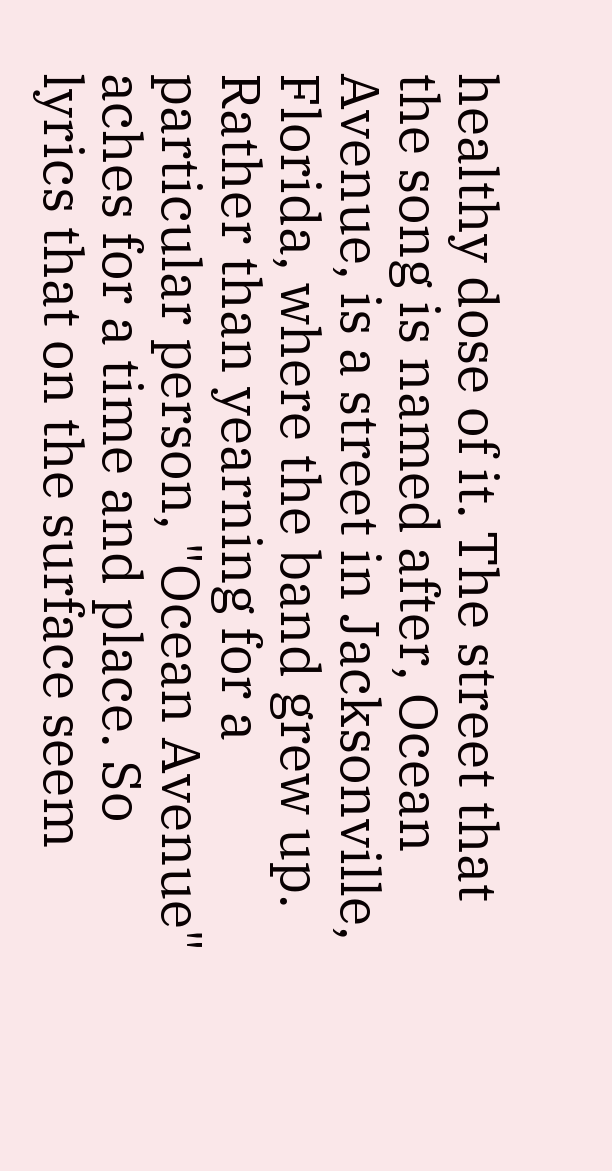healthy dose of it. The street that the song is named after, Ocean Avenue, is a street in Jacksonville, Florida, where the band grew up. Rather than yearning for a particular person, "Ocean Avenue" aches for a time and place. So lyrics that on the surface seem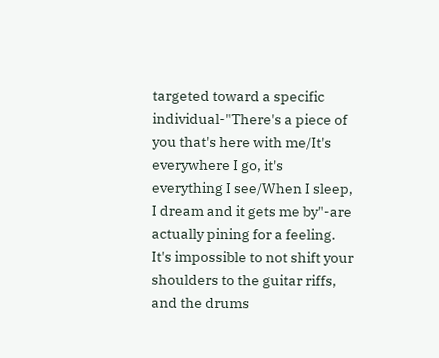targeted toward a specific individual-"There's a piece of you that's here with me/It's everywhere I go, it's everything I see/When I sleep, I dream and it gets me by"-are actually pining for a feeling.
It's impossible to not shift your shoulders to the guitar riffs, and the drums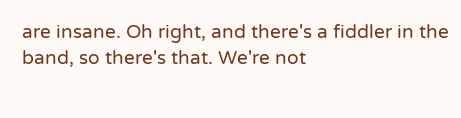are insane. Oh right, and there's a fiddler in the band, so there's that. We're not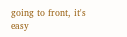going to front, it's easy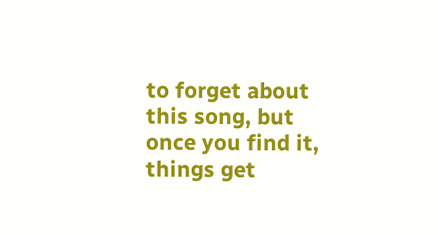to forget about this song, but once you find it, things get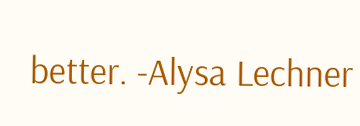better. -Alysa Lechner